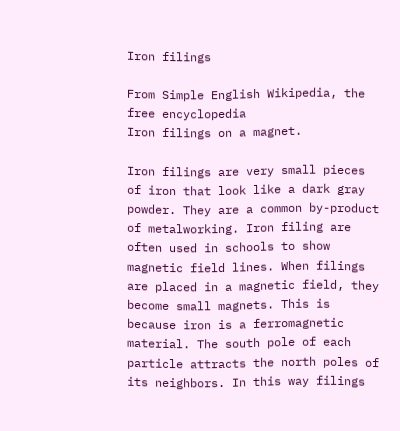Iron filings

From Simple English Wikipedia, the free encyclopedia
Iron filings on a magnet.

Iron filings are very small pieces of iron that look like a dark gray powder. They are a common by-product of metalworking. Iron filing are often used in schools to show magnetic field lines. When filings are placed in a magnetic field, they become small magnets. This is because iron is a ferromagnetic material. The south pole of each particle attracts the north poles of its neighbors. In this way filings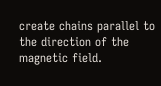create chains parallel to the direction of the magnetic field.